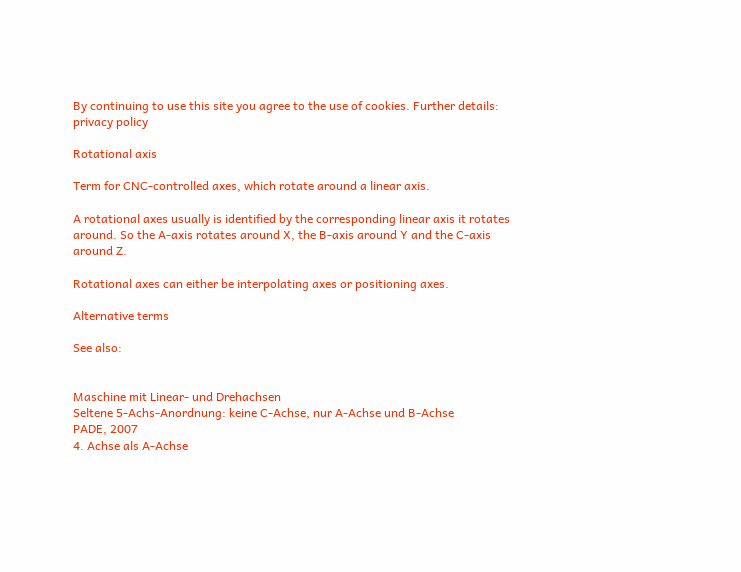By continuing to use this site you agree to the use of cookies. Further details: privacy policy

Rotational axis

Term for CNC-controlled axes, which rotate around a linear axis.

A rotational axes usually is identified by the corresponding linear axis it rotates around. So the A-axis rotates around X, the B-axis around Y and the C-axis around Z.

Rotational axes can either be interpolating axes or positioning axes.

Alternative terms

See also:


Maschine mit Linear- und Drehachsen
Seltene 5-Achs-Anordnung: keine C-Achse, nur A-Achse und B-Achse
PADE, 2007
4. Achse als A-Achse